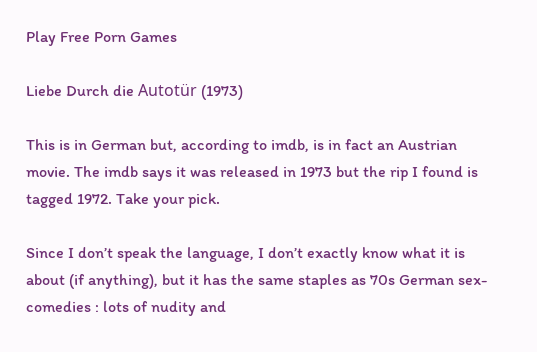Play Free Porn Games

Liebe Durch die Autotür (1973)

This is in German but, according to imdb, is in fact an Austrian movie. The imdb says it was released in 1973 but the rip I found is tagged 1972. Take your pick.

Since I don’t speak the language, I don’t exactly know what it is about (if anything), but it has the same staples as 70s German sex-comedies : lots of nudity and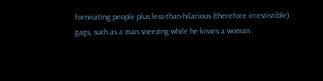fornicating people plus less-than-hilarious (therefore irrestistible) gags, such as a man sneezing while he kisses a woman.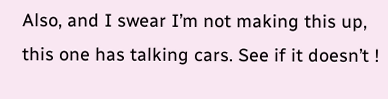Also, and I swear I’m not making this up, this one has talking cars. See if it doesn’t !